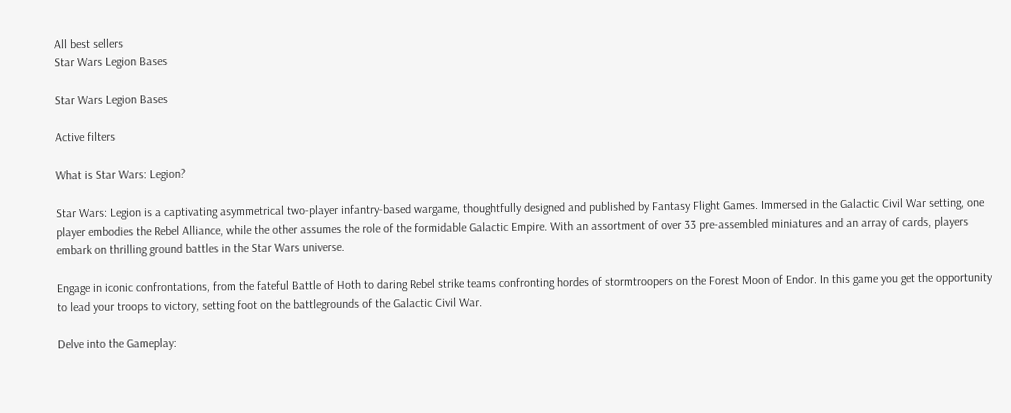All best sellers
Star Wars Legion Bases

Star Wars Legion Bases

Active filters

What is Star Wars: Legion?

Star Wars: Legion is a captivating asymmetrical two-player infantry-based wargame, thoughtfully designed and published by Fantasy Flight Games. Immersed in the Galactic Civil War setting, one player embodies the Rebel Alliance, while the other assumes the role of the formidable Galactic Empire. With an assortment of over 33 pre-assembled miniatures and an array of cards, players embark on thrilling ground battles in the Star Wars universe.

Engage in iconic confrontations, from the fateful Battle of Hoth to daring Rebel strike teams confronting hordes of stormtroopers on the Forest Moon of Endor. In this game you get the opportunity to lead your troops to victory, setting foot on the battlegrounds of the Galactic Civil War.

Delve into the Gameplay: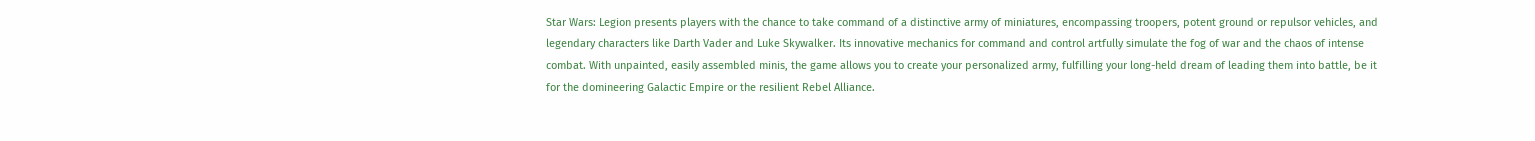Star Wars: Legion presents players with the chance to take command of a distinctive army of miniatures, encompassing troopers, potent ground or repulsor vehicles, and legendary characters like Darth Vader and Luke Skywalker. Its innovative mechanics for command and control artfully simulate the fog of war and the chaos of intense combat. With unpainted, easily assembled minis, the game allows you to create your personalized army, fulfilling your long-held dream of leading them into battle, be it for the domineering Galactic Empire or the resilient Rebel Alliance.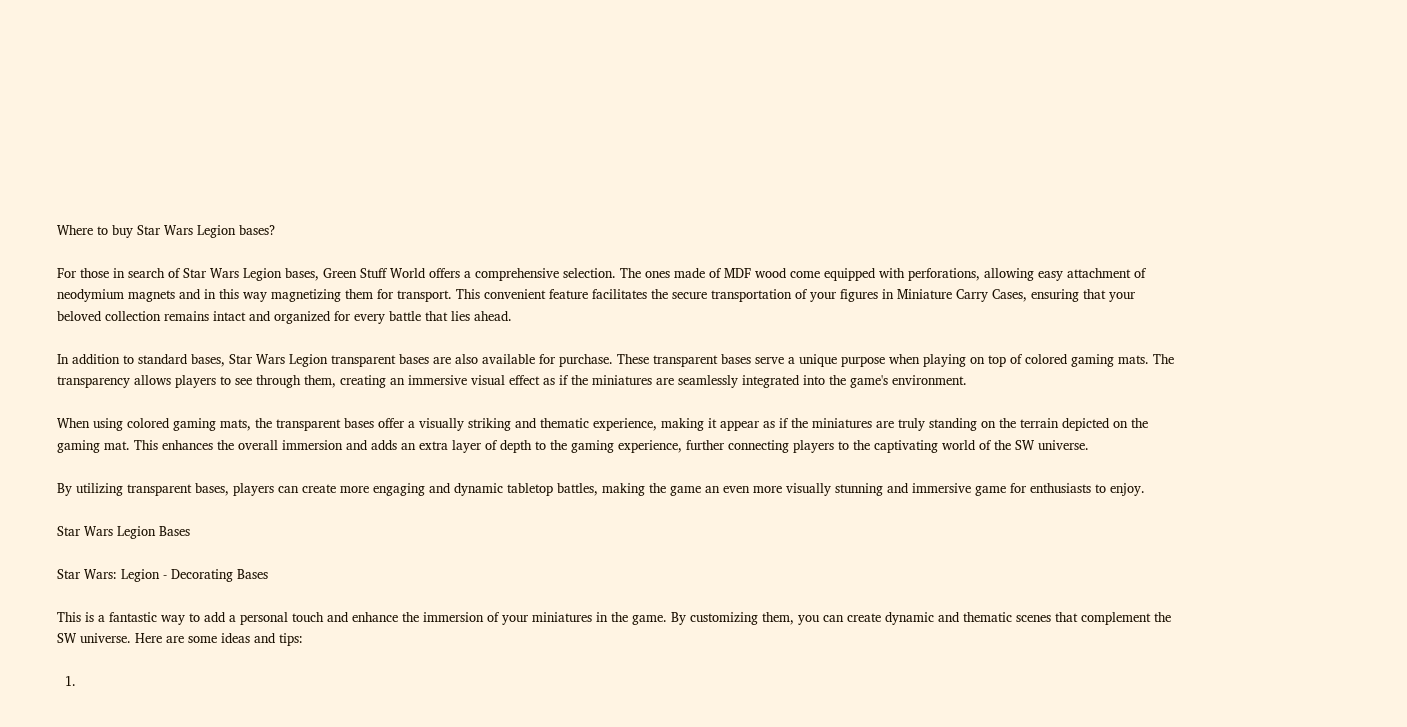Where to buy Star Wars Legion bases?

For those in search of Star Wars Legion bases, Green Stuff World offers a comprehensive selection. The ones made of MDF wood come equipped with perforations, allowing easy attachment of neodymium magnets and in this way magnetizing them for transport. This convenient feature facilitates the secure transportation of your figures in Miniature Carry Cases, ensuring that your beloved collection remains intact and organized for every battle that lies ahead.

In addition to standard bases, Star Wars Legion transparent bases are also available for purchase. These transparent bases serve a unique purpose when playing on top of colored gaming mats. The transparency allows players to see through them, creating an immersive visual effect as if the miniatures are seamlessly integrated into the game's environment.

When using colored gaming mats, the transparent bases offer a visually striking and thematic experience, making it appear as if the miniatures are truly standing on the terrain depicted on the gaming mat. This enhances the overall immersion and adds an extra layer of depth to the gaming experience, further connecting players to the captivating world of the SW universe.

By utilizing transparent bases, players can create more engaging and dynamic tabletop battles, making the game an even more visually stunning and immersive game for enthusiasts to enjoy.

Star Wars Legion Bases

Star Wars: Legion - Decorating Bases

This is a fantastic way to add a personal touch and enhance the immersion of your miniatures in the game. By customizing them, you can create dynamic and thematic scenes that complement the SW universe. Here are some ideas and tips:

  1.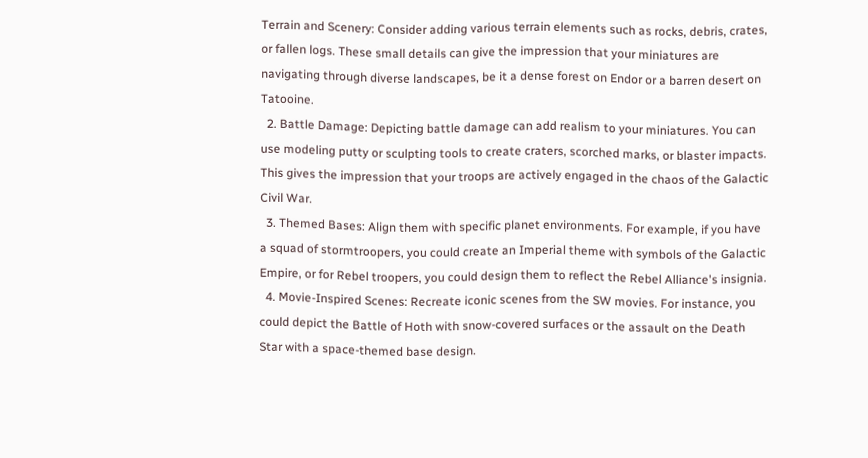Terrain and Scenery: Consider adding various terrain elements such as rocks, debris, crates, or fallen logs. These small details can give the impression that your miniatures are navigating through diverse landscapes, be it a dense forest on Endor or a barren desert on Tatooine.
  2. Battle Damage: Depicting battle damage can add realism to your miniatures. You can use modeling putty or sculpting tools to create craters, scorched marks, or blaster impacts. This gives the impression that your troops are actively engaged in the chaos of the Galactic Civil War.
  3. Themed Bases: Align them with specific planet environments. For example, if you have a squad of stormtroopers, you could create an Imperial theme with symbols of the Galactic Empire, or for Rebel troopers, you could design them to reflect the Rebel Alliance's insignia.
  4. Movie-Inspired Scenes: Recreate iconic scenes from the SW movies. For instance, you could depict the Battle of Hoth with snow-covered surfaces or the assault on the Death Star with a space-themed base design.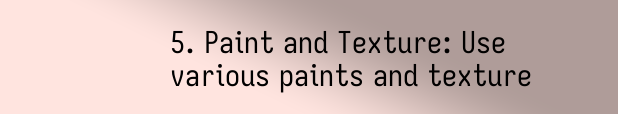5. Paint and Texture: Use various paints and texture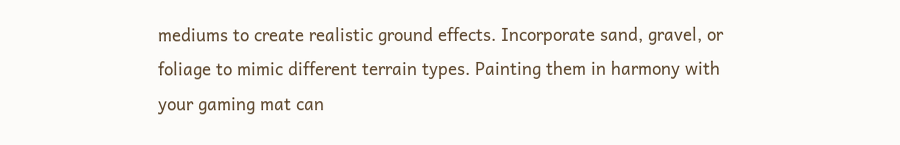mediums to create realistic ground effects. Incorporate sand, gravel, or foliage to mimic different terrain types. Painting them in harmony with your gaming mat can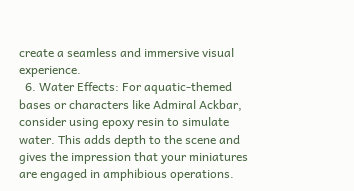create a seamless and immersive visual experience.
  6. Water Effects: For aquatic-themed bases or characters like Admiral Ackbar, consider using epoxy resin to simulate water. This adds depth to the scene and gives the impression that your miniatures are engaged in amphibious operations.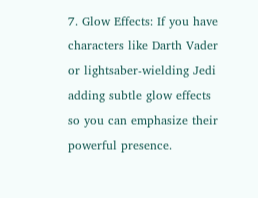7. Glow Effects: If you have characters like Darth Vader or lightsaber-wielding Jedi adding subtle glow effects so you can emphasize their powerful presence.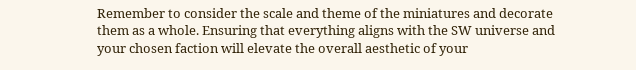Remember to consider the scale and theme of the miniatures and decorate them as a whole. Ensuring that everything aligns with the SW universe and your chosen faction will elevate the overall aesthetic of your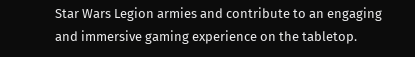Star Wars Legion armies and contribute to an engaging and immersive gaming experience on the tabletop.